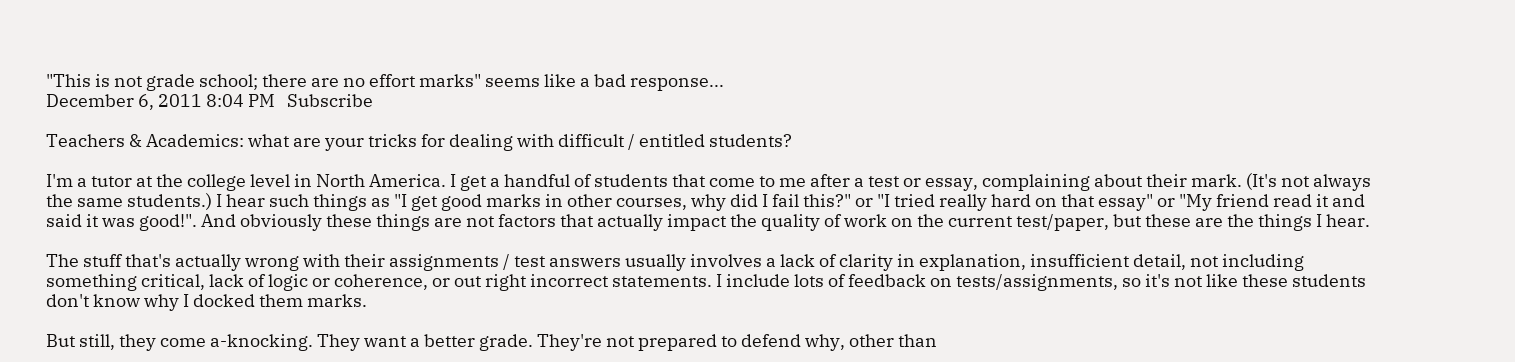"This is not grade school; there are no effort marks" seems like a bad response...
December 6, 2011 8:04 PM   Subscribe

Teachers & Academics: what are your tricks for dealing with difficult / entitled students?

I'm a tutor at the college level in North America. I get a handful of students that come to me after a test or essay, complaining about their mark. (It's not always the same students.) I hear such things as "I get good marks in other courses, why did I fail this?" or "I tried really hard on that essay" or "My friend read it and said it was good!". And obviously these things are not factors that actually impact the quality of work on the current test/paper, but these are the things I hear.

The stuff that's actually wrong with their assignments / test answers usually involves a lack of clarity in explanation, insufficient detail, not including something critical, lack of logic or coherence, or out right incorrect statements. I include lots of feedback on tests/assignments, so it's not like these students don't know why I docked them marks.

But still, they come a-knocking. They want a better grade. They're not prepared to defend why, other than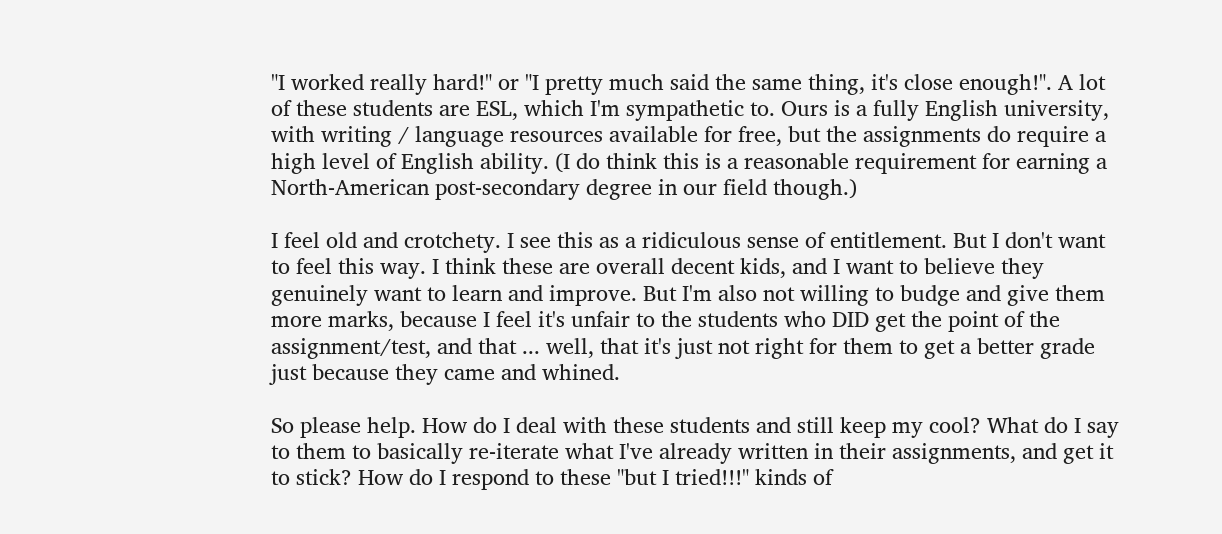"I worked really hard!" or "I pretty much said the same thing, it's close enough!". A lot of these students are ESL, which I'm sympathetic to. Ours is a fully English university, with writing / language resources available for free, but the assignments do require a high level of English ability. (I do think this is a reasonable requirement for earning a North-American post-secondary degree in our field though.)

I feel old and crotchety. I see this as a ridiculous sense of entitlement. But I don't want to feel this way. I think these are overall decent kids, and I want to believe they genuinely want to learn and improve. But I'm also not willing to budge and give them more marks, because I feel it's unfair to the students who DID get the point of the assignment/test, and that ... well, that it's just not right for them to get a better grade just because they came and whined.

So please help. How do I deal with these students and still keep my cool? What do I say to them to basically re-iterate what I've already written in their assignments, and get it to stick? How do I respond to these "but I tried!!!" kinds of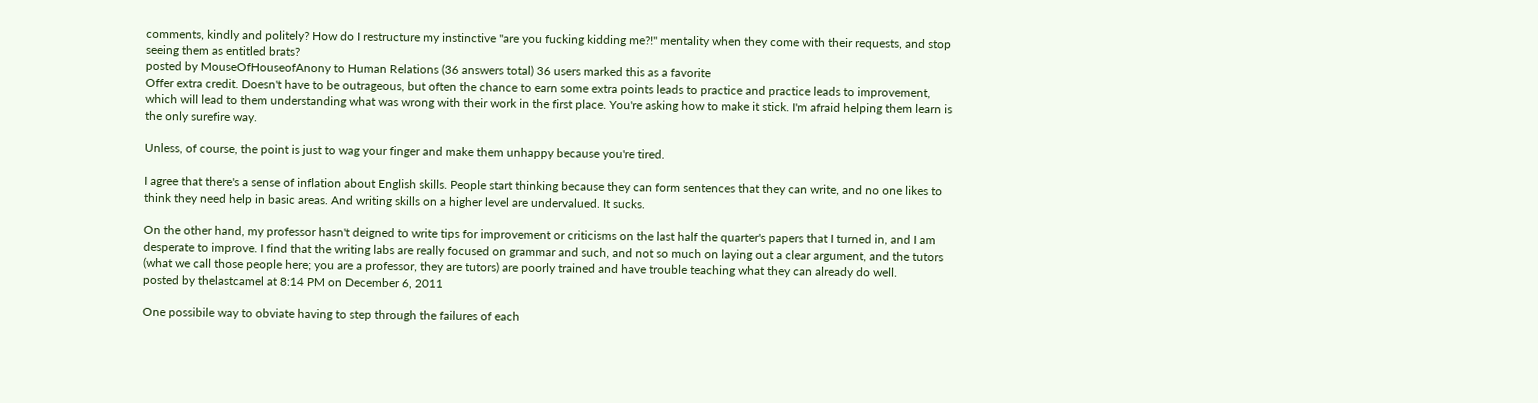comments, kindly and politely? How do I restructure my instinctive "are you fucking kidding me?!" mentality when they come with their requests, and stop seeing them as entitled brats?
posted by MouseOfHouseofAnony to Human Relations (36 answers total) 36 users marked this as a favorite
Offer extra credit. Doesn't have to be outrageous, but often the chance to earn some extra points leads to practice and practice leads to improvement, which will lead to them understanding what was wrong with their work in the first place. You're asking how to make it stick. I'm afraid helping them learn is the only surefire way.

Unless, of course, the point is just to wag your finger and make them unhappy because you're tired.

I agree that there's a sense of inflation about English skills. People start thinking because they can form sentences that they can write, and no one likes to think they need help in basic areas. And writing skills on a higher level are undervalued. It sucks.

On the other hand, my professor hasn't deigned to write tips for improvement or criticisms on the last half the quarter's papers that I turned in, and I am desperate to improve. I find that the writing labs are really focused on grammar and such, and not so much on laying out a clear argument, and the tutors (what we call those people here; you are a professor, they are tutors) are poorly trained and have trouble teaching what they can already do well.
posted by thelastcamel at 8:14 PM on December 6, 2011

One possibile way to obviate having to step through the failures of each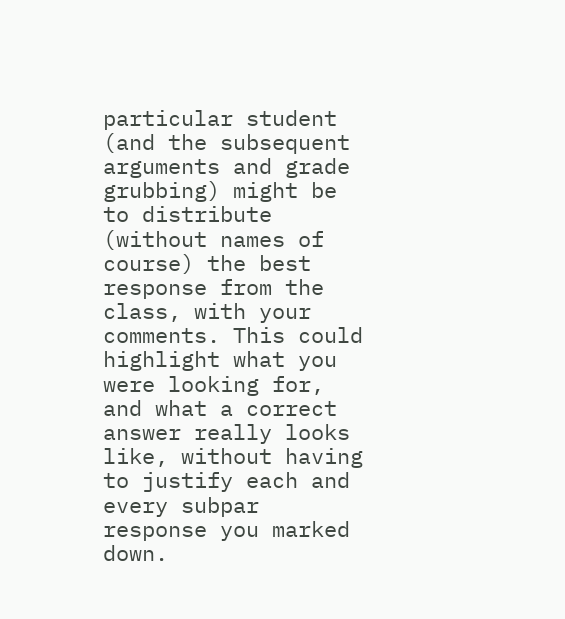particular student (and the subsequent arguments and grade grubbing) might be to distribute (without names of course) the best response from the class, with your comments. This could highlight what you were looking for, and what a correct answer really looks like, without having to justify each and every subpar response you marked down.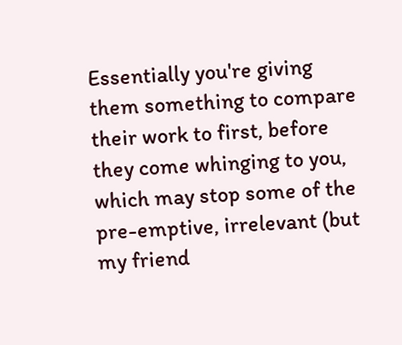Essentially you're giving them something to compare their work to first, before they come whinging to you, which may stop some of the pre-emptive, irrelevant (but my friend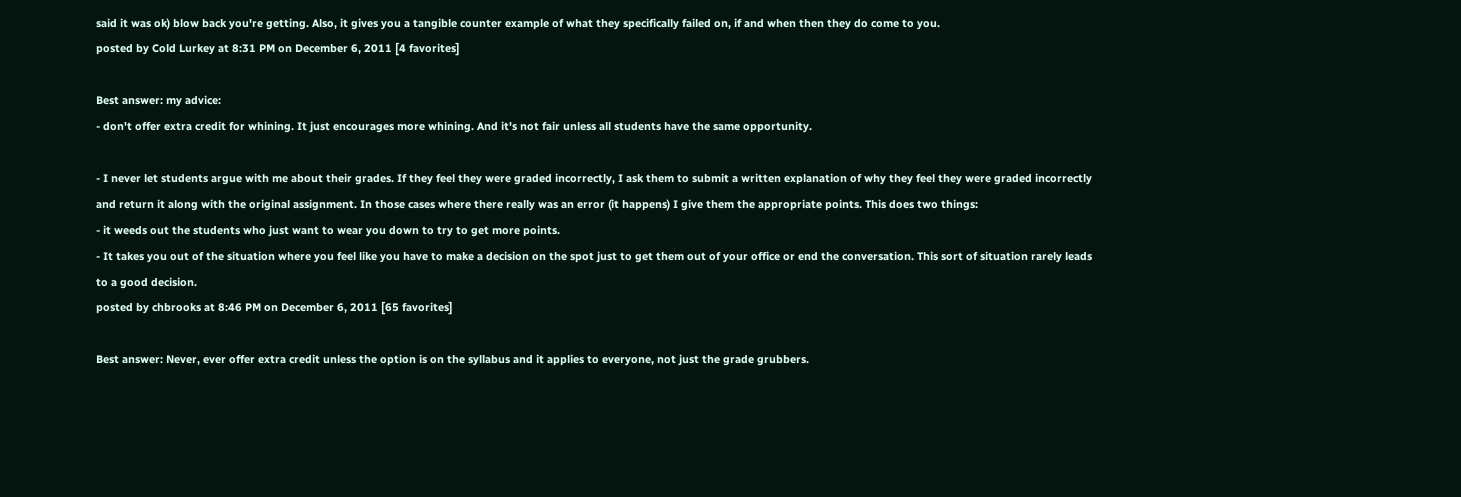said it was ok) blow back you're getting. Also, it gives you a tangible counter example of what they specifically failed on, if and when then they do come to you.
posted by Cold Lurkey at 8:31 PM on December 6, 2011 [4 favorites]

Best answer: my advice:
- don't offer extra credit for whining. It just encourages more whining. And it's not fair unless all students have the same opportunity.

- I never let students argue with me about their grades. If they feel they were graded incorrectly, I ask them to submit a written explanation of why they feel they were graded incorrectly and return it along with the original assignment. In those cases where there really was an error (it happens) I give them the appropriate points. This does two things:
- it weeds out the students who just want to wear you down to try to get more points.
- It takes you out of the situation where you feel like you have to make a decision on the spot just to get them out of your office or end the conversation. This sort of situation rarely leads to a good decision.
posted by chbrooks at 8:46 PM on December 6, 2011 [65 favorites]

Best answer: Never, ever offer extra credit unless the option is on the syllabus and it applies to everyone, not just the grade grubbers.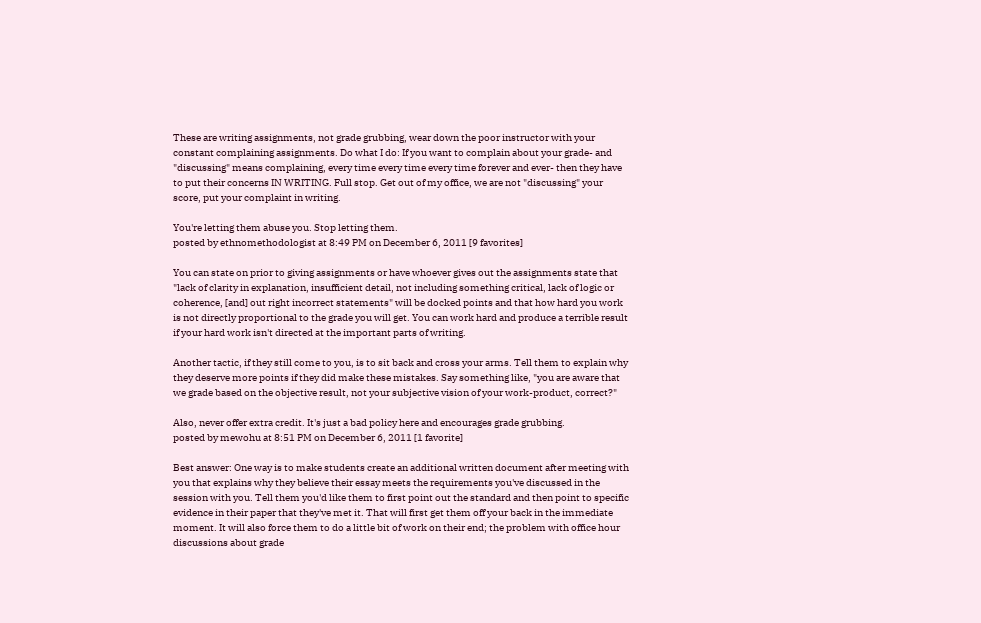These are writing assignments, not grade grubbing, wear down the poor instructor with your constant complaining assignments. Do what I do: If you want to complain about your grade- and "discussing" means complaining, every time every time every time forever and ever- then they have to put their concerns IN WRITING. Full stop. Get out of my office, we are not "discussing" your score, put your complaint in writing.

You're letting them abuse you. Stop letting them.
posted by ethnomethodologist at 8:49 PM on December 6, 2011 [9 favorites]

You can state on prior to giving assignments or have whoever gives out the assignments state that "lack of clarity in explanation, insufficient detail, not including something critical, lack of logic or coherence, [and] out right incorrect statements" will be docked points and that how hard you work is not directly proportional to the grade you will get. You can work hard and produce a terrible result if your hard work isn't directed at the important parts of writing.

Another tactic, if they still come to you, is to sit back and cross your arms. Tell them to explain why they deserve more points if they did make these mistakes. Say something like, "you are aware that we grade based on the objective result, not your subjective vision of your work-product, correct?"

Also, never offer extra credit. It's just a bad policy here and encourages grade grubbing.
posted by mewohu at 8:51 PM on December 6, 2011 [1 favorite]

Best answer: One way is to make students create an additional written document after meeting with you that explains why they believe their essay meets the requirements you've discussed in the session with you. Tell them you'd like them to first point out the standard and then point to specific evidence in their paper that they've met it. That will first get them off your back in the immediate moment. It will also force them to do a little bit of work on their end; the problem with office hour discussions about grade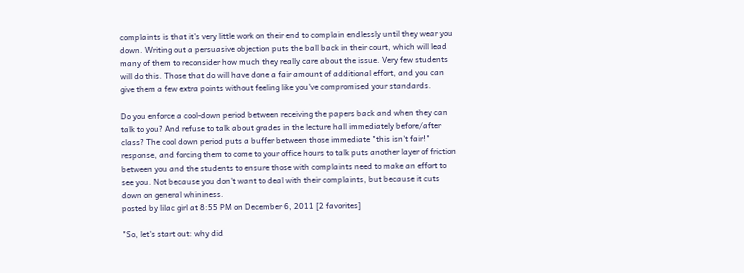complaints is that it's very little work on their end to complain endlessly until they wear you down. Writing out a persuasive objection puts the ball back in their court, which will lead many of them to reconsider how much they really care about the issue. Very few students will do this. Those that do will have done a fair amount of additional effort, and you can give them a few extra points without feeling like you've compromised your standards.

Do you enforce a cool-down period between receiving the papers back and when they can talk to you? And refuse to talk about grades in the lecture hall immediately before/after class? The cool down period puts a buffer between those immediate "this isn't fair!" response, and forcing them to come to your office hours to talk puts another layer of friction between you and the students to ensure those with complaints need to make an effort to see you. Not because you don't want to deal with their complaints, but because it cuts down on general whininess.
posted by lilac girl at 8:55 PM on December 6, 2011 [2 favorites]

"So, let's start out: why did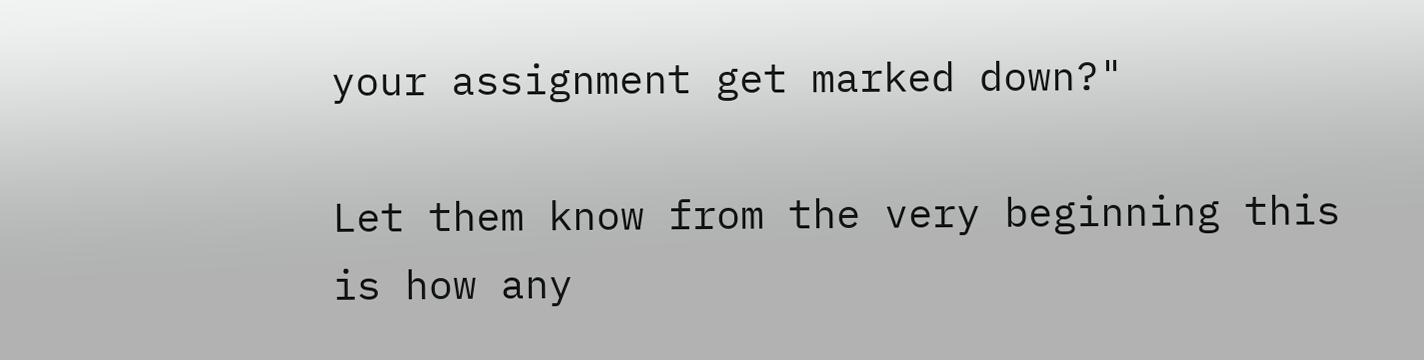your assignment get marked down?"

Let them know from the very beginning this is how any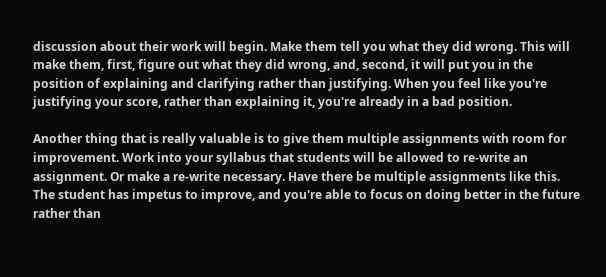discussion about their work will begin. Make them tell you what they did wrong. This will make them, first, figure out what they did wrong, and, second, it will put you in the position of explaining and clarifying rather than justifying. When you feel like you're justifying your score, rather than explaining it, you're already in a bad position.

Another thing that is really valuable is to give them multiple assignments with room for improvement. Work into your syllabus that students will be allowed to re-write an assignment. Or make a re-write necessary. Have there be multiple assignments like this. The student has impetus to improve, and you're able to focus on doing better in the future rather than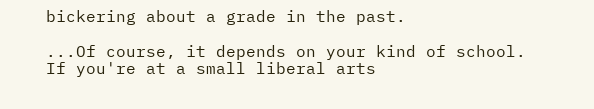bickering about a grade in the past.

...Of course, it depends on your kind of school. If you're at a small liberal arts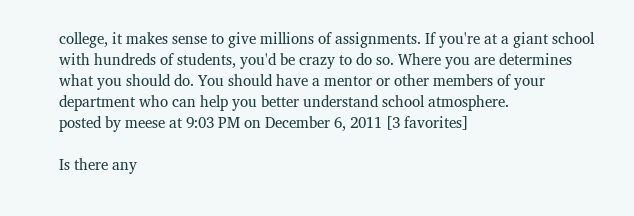college, it makes sense to give millions of assignments. If you're at a giant school with hundreds of students, you'd be crazy to do so. Where you are determines what you should do. You should have a mentor or other members of your department who can help you better understand school atmosphere.
posted by meese at 9:03 PM on December 6, 2011 [3 favorites]

Is there any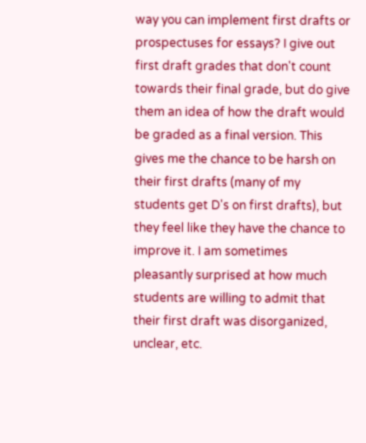way you can implement first drafts or prospectuses for essays? I give out first draft grades that don't count towards their final grade, but do give them an idea of how the draft would be graded as a final version. This gives me the chance to be harsh on their first drafts (many of my students get D's on first drafts), but they feel like they have the chance to improve it. I am sometimes pleasantly surprised at how much students are willing to admit that their first draft was disorganized, unclear, etc.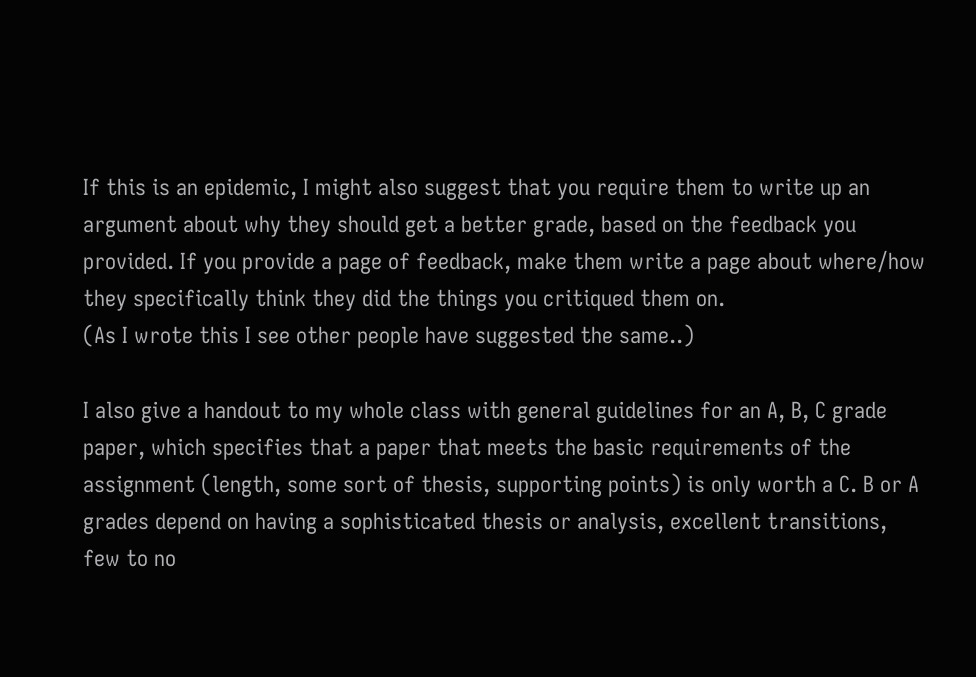If this is an epidemic, I might also suggest that you require them to write up an argument about why they should get a better grade, based on the feedback you provided. If you provide a page of feedback, make them write a page about where/how they specifically think they did the things you critiqued them on.
(As I wrote this I see other people have suggested the same..)

I also give a handout to my whole class with general guidelines for an A, B, C grade paper, which specifies that a paper that meets the basic requirements of the assignment (length, some sort of thesis, supporting points) is only worth a C. B or A grades depend on having a sophisticated thesis or analysis, excellent transitions, few to no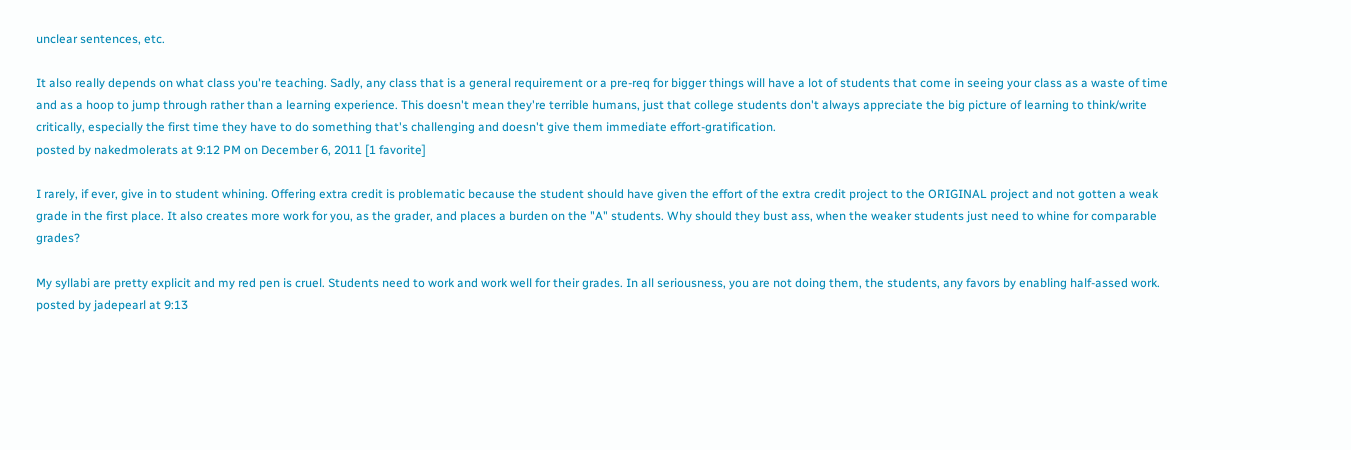unclear sentences, etc.

It also really depends on what class you're teaching. Sadly, any class that is a general requirement or a pre-req for bigger things will have a lot of students that come in seeing your class as a waste of time and as a hoop to jump through rather than a learning experience. This doesn't mean they're terrible humans, just that college students don't always appreciate the big picture of learning to think/write critically, especially the first time they have to do something that's challenging and doesn't give them immediate effort-gratification.
posted by nakedmolerats at 9:12 PM on December 6, 2011 [1 favorite]

I rarely, if ever, give in to student whining. Offering extra credit is problematic because the student should have given the effort of the extra credit project to the ORIGINAL project and not gotten a weak grade in the first place. It also creates more work for you, as the grader, and places a burden on the "A" students. Why should they bust ass, when the weaker students just need to whine for comparable grades?

My syllabi are pretty explicit and my red pen is cruel. Students need to work and work well for their grades. In all seriousness, you are not doing them, the students, any favors by enabling half-assed work.
posted by jadepearl at 9:13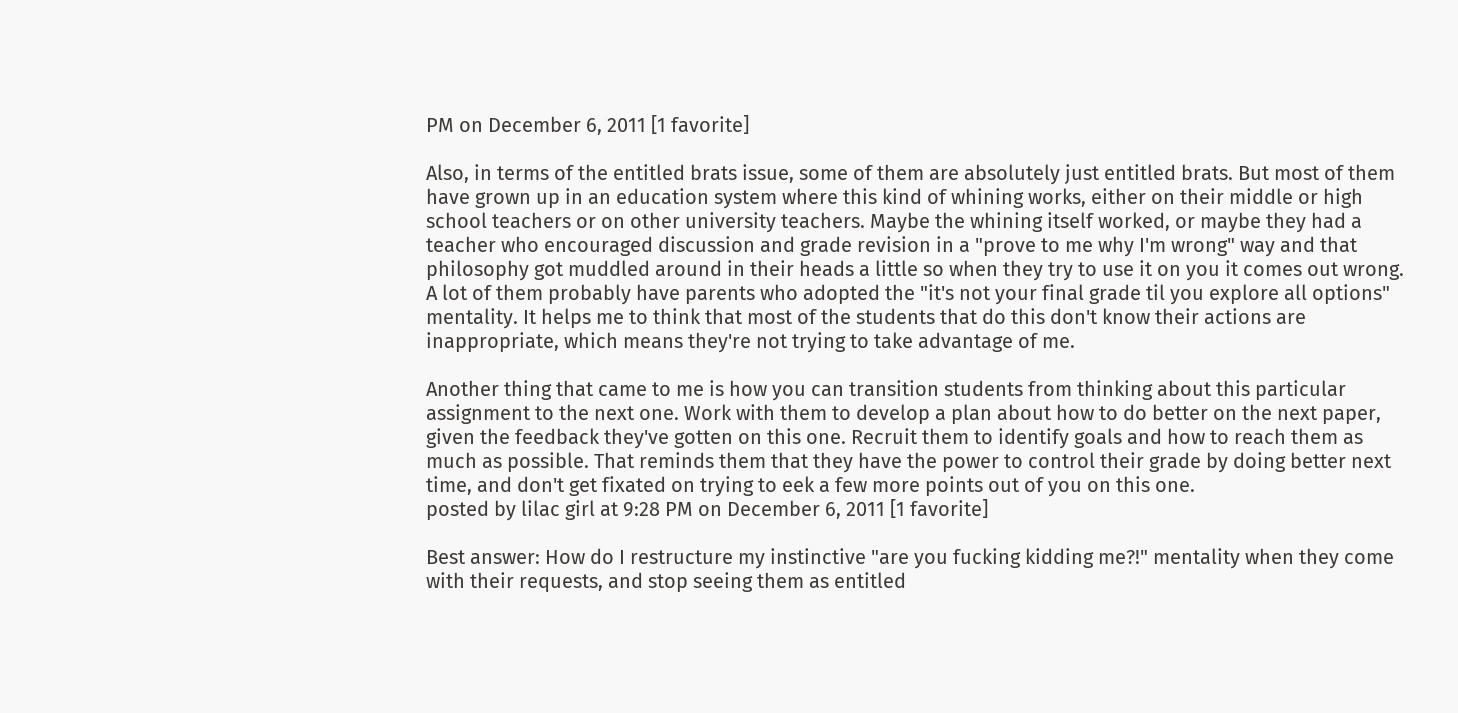PM on December 6, 2011 [1 favorite]

Also, in terms of the entitled brats issue, some of them are absolutely just entitled brats. But most of them have grown up in an education system where this kind of whining works, either on their middle or high school teachers or on other university teachers. Maybe the whining itself worked, or maybe they had a teacher who encouraged discussion and grade revision in a "prove to me why I'm wrong" way and that philosophy got muddled around in their heads a little so when they try to use it on you it comes out wrong. A lot of them probably have parents who adopted the "it's not your final grade til you explore all options" mentality. It helps me to think that most of the students that do this don't know their actions are inappropriate, which means they're not trying to take advantage of me.

Another thing that came to me is how you can transition students from thinking about this particular assignment to the next one. Work with them to develop a plan about how to do better on the next paper, given the feedback they've gotten on this one. Recruit them to identify goals and how to reach them as much as possible. That reminds them that they have the power to control their grade by doing better next time, and don't get fixated on trying to eek a few more points out of you on this one.
posted by lilac girl at 9:28 PM on December 6, 2011 [1 favorite]

Best answer: How do I restructure my instinctive "are you fucking kidding me?!" mentality when they come with their requests, and stop seeing them as entitled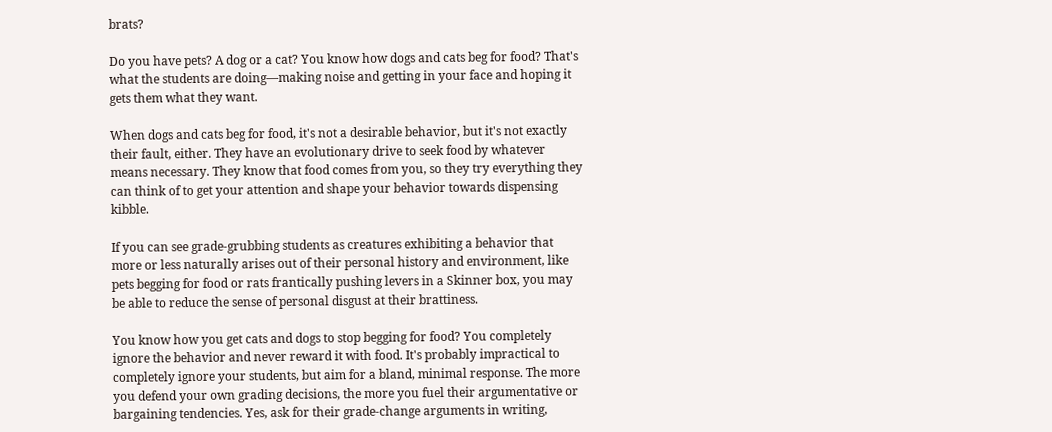brats?

Do you have pets? A dog or a cat? You know how dogs and cats beg for food? That's what the students are doing—making noise and getting in your face and hoping it gets them what they want.

When dogs and cats beg for food, it's not a desirable behavior, but it's not exactly their fault, either. They have an evolutionary drive to seek food by whatever means necessary. They know that food comes from you, so they try everything they can think of to get your attention and shape your behavior towards dispensing kibble.

If you can see grade-grubbing students as creatures exhibiting a behavior that more or less naturally arises out of their personal history and environment, like pets begging for food or rats frantically pushing levers in a Skinner box, you may be able to reduce the sense of personal disgust at their brattiness.

You know how you get cats and dogs to stop begging for food? You completely ignore the behavior and never reward it with food. It's probably impractical to completely ignore your students, but aim for a bland, minimal response. The more you defend your own grading decisions, the more you fuel their argumentative or bargaining tendencies. Yes, ask for their grade-change arguments in writing,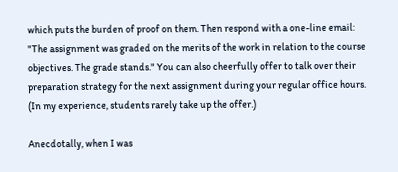which puts the burden of proof on them. Then respond with a one-line email: "The assignment was graded on the merits of the work in relation to the course objectives. The grade stands." You can also cheerfully offer to talk over their preparation strategy for the next assignment during your regular office hours. (In my experience, students rarely take up the offer.)

Anecdotally, when I was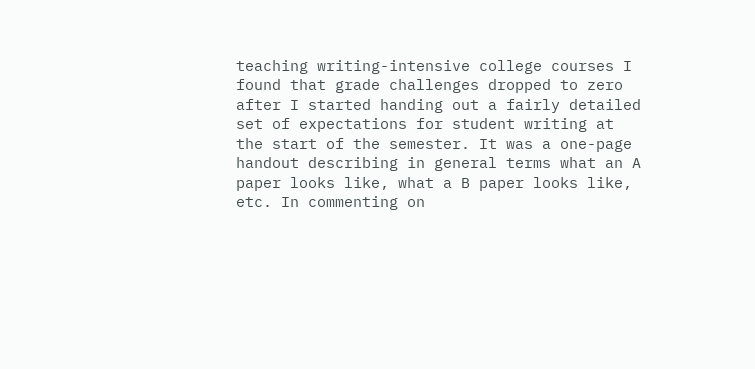teaching writing-intensive college courses I found that grade challenges dropped to zero after I started handing out a fairly detailed set of expectations for student writing at the start of the semester. It was a one-page handout describing in general terms what an A paper looks like, what a B paper looks like, etc. In commenting on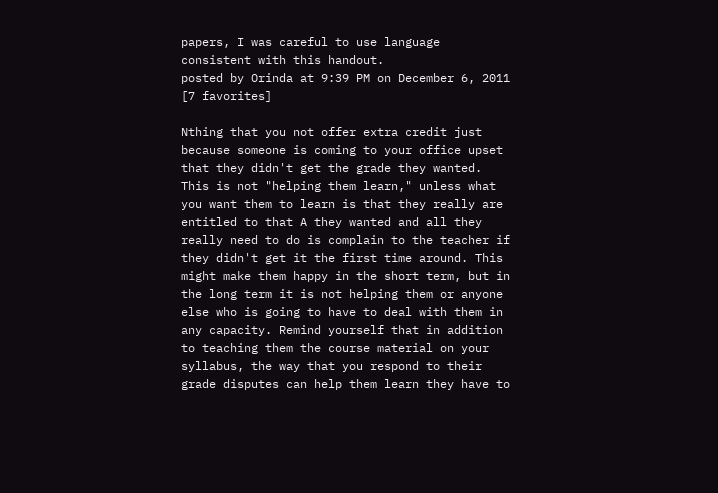papers, I was careful to use language consistent with this handout.
posted by Orinda at 9:39 PM on December 6, 2011 [7 favorites]

Nthing that you not offer extra credit just because someone is coming to your office upset that they didn't get the grade they wanted. This is not "helping them learn," unless what you want them to learn is that they really are entitled to that A they wanted and all they really need to do is complain to the teacher if they didn't get it the first time around. This might make them happy in the short term, but in the long term it is not helping them or anyone else who is going to have to deal with them in any capacity. Remind yourself that in addition to teaching them the course material on your syllabus, the way that you respond to their grade disputes can help them learn they have to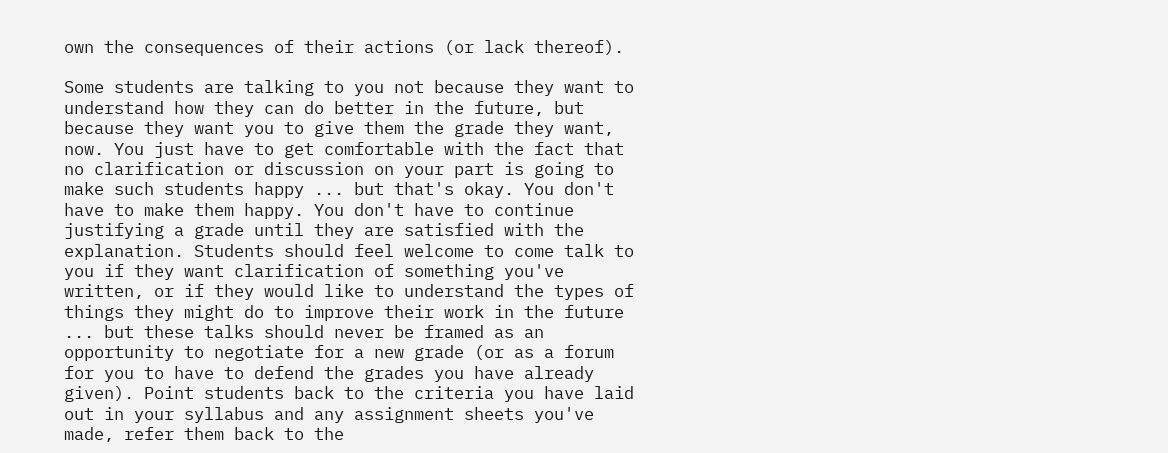own the consequences of their actions (or lack thereof).

Some students are talking to you not because they want to understand how they can do better in the future, but because they want you to give them the grade they want, now. You just have to get comfortable with the fact that no clarification or discussion on your part is going to make such students happy ... but that's okay. You don't have to make them happy. You don't have to continue justifying a grade until they are satisfied with the explanation. Students should feel welcome to come talk to you if they want clarification of something you've written, or if they would like to understand the types of things they might do to improve their work in the future ... but these talks should never be framed as an opportunity to negotiate for a new grade (or as a forum for you to have to defend the grades you have already given). Point students back to the criteria you have laid out in your syllabus and any assignment sheets you've made, refer them back to the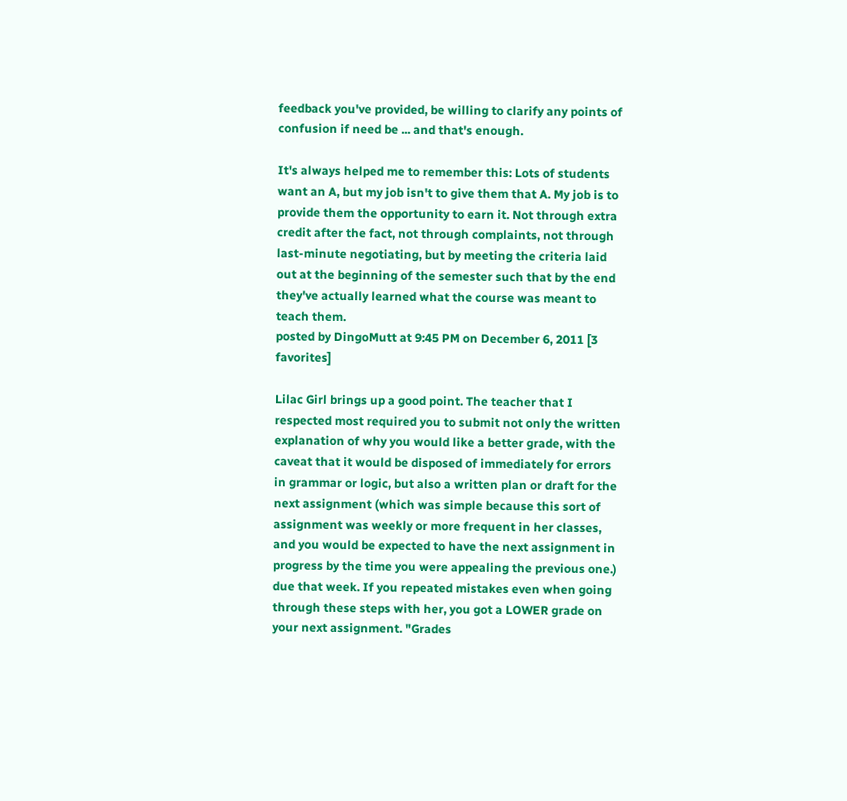feedback you've provided, be willing to clarify any points of confusion if need be ... and that's enough.

It's always helped me to remember this: Lots of students want an A, but my job isn't to give them that A. My job is to provide them the opportunity to earn it. Not through extra credit after the fact, not through complaints, not through last-minute negotiating, but by meeting the criteria laid out at the beginning of the semester such that by the end they've actually learned what the course was meant to teach them.
posted by DingoMutt at 9:45 PM on December 6, 2011 [3 favorites]

Lilac Girl brings up a good point. The teacher that I respected most required you to submit not only the written explanation of why you would like a better grade, with the caveat that it would be disposed of immediately for errors in grammar or logic, but also a written plan or draft for the next assignment (which was simple because this sort of assignment was weekly or more frequent in her classes, and you would be expected to have the next assignment in progress by the time you were appealing the previous one.) due that week. If you repeated mistakes even when going through these steps with her, you got a LOWER grade on your next assignment. "Grades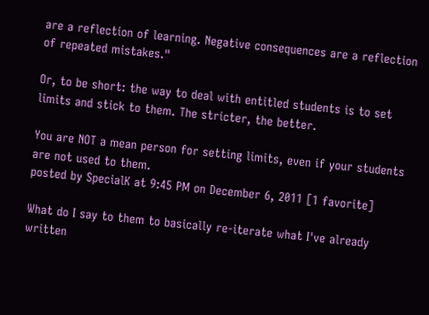are a reflection of learning. Negative consequences are a reflection of repeated mistakes."

Or, to be short: the way to deal with entitled students is to set limits and stick to them. The stricter, the better.

You are NOT a mean person for setting limits, even if your students are not used to them.
posted by SpecialK at 9:45 PM on December 6, 2011 [1 favorite]

What do I say to them to basically re-iterate what I've already written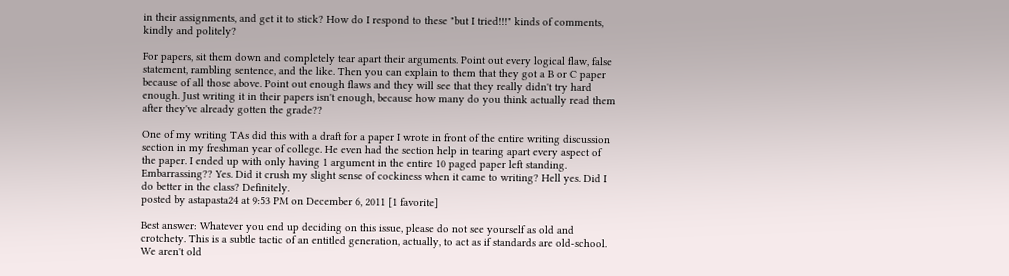in their assignments, and get it to stick? How do I respond to these "but I tried!!!" kinds of comments, kindly and politely?

For papers, sit them down and completely tear apart their arguments. Point out every logical flaw, false statement, rambling sentence, and the like. Then you can explain to them that they got a B or C paper because of all those above. Point out enough flaws and they will see that they really didn't try hard enough. Just writing it in their papers isn't enough, because how many do you think actually read them after they've already gotten the grade??

One of my writing TAs did this with a draft for a paper I wrote in front of the entire writing discussion section in my freshman year of college. He even had the section help in tearing apart every aspect of the paper. I ended up with only having 1 argument in the entire 10 paged paper left standing. Embarrassing?? Yes. Did it crush my slight sense of cockiness when it came to writing? Hell yes. Did I do better in the class? Definitely.
posted by astapasta24 at 9:53 PM on December 6, 2011 [1 favorite]

Best answer: Whatever you end up deciding on this issue, please do not see yourself as old and crotchety. This is a subtle tactic of an entitled generation, actually, to act as if standards are old-school. We aren't old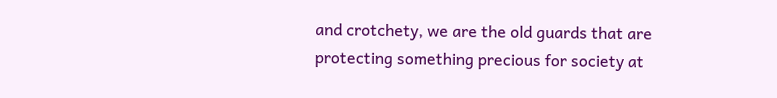and crotchety, we are the old guards that are protecting something precious for society at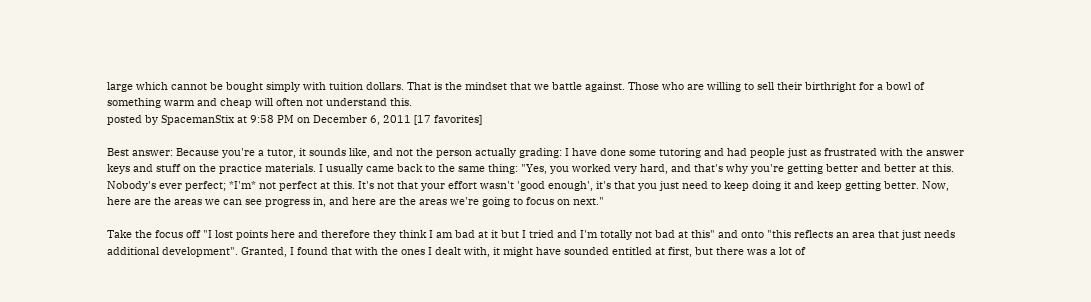large which cannot be bought simply with tuition dollars. That is the mindset that we battle against. Those who are willing to sell their birthright for a bowl of something warm and cheap will often not understand this.
posted by SpacemanStix at 9:58 PM on December 6, 2011 [17 favorites]

Best answer: Because you're a tutor, it sounds like, and not the person actually grading: I have done some tutoring and had people just as frustrated with the answer keys and stuff on the practice materials. I usually came back to the same thing: "Yes, you worked very hard, and that's why you're getting better and better at this. Nobody's ever perfect; *I'm* not perfect at this. It's not that your effort wasn't 'good enough', it's that you just need to keep doing it and keep getting better. Now, here are the areas we can see progress in, and here are the areas we're going to focus on next."

Take the focus off "I lost points here and therefore they think I am bad at it but I tried and I'm totally not bad at this" and onto "this reflects an area that just needs additional development". Granted, I found that with the ones I dealt with, it might have sounded entitled at first, but there was a lot of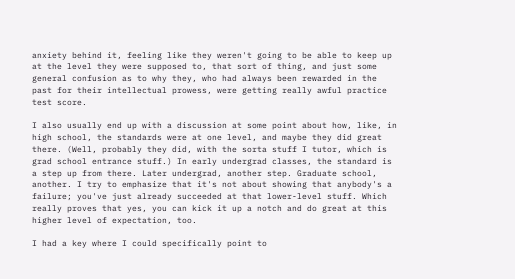anxiety behind it, feeling like they weren't going to be able to keep up at the level they were supposed to, that sort of thing, and just some general confusion as to why they, who had always been rewarded in the past for their intellectual prowess, were getting really awful practice test score.

I also usually end up with a discussion at some point about how, like, in high school, the standards were at one level, and maybe they did great there. (Well, probably they did, with the sorta stuff I tutor, which is grad school entrance stuff.) In early undergrad classes, the standard is a step up from there. Later undergrad, another step. Graduate school, another. I try to emphasize that it's not about showing that anybody's a failure; you've just already succeeded at that lower-level stuff. Which really proves that yes, you can kick it up a notch and do great at this higher level of expectation, too.

I had a key where I could specifically point to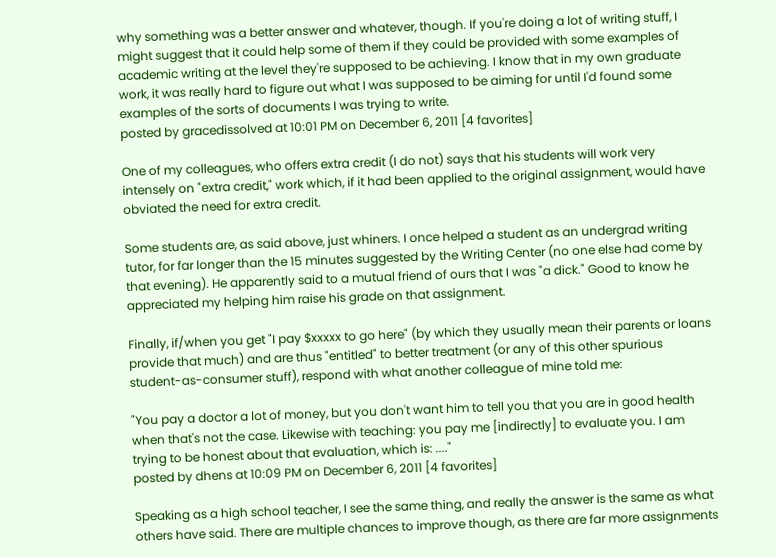why something was a better answer and whatever, though. If you're doing a lot of writing stuff, I might suggest that it could help some of them if they could be provided with some examples of academic writing at the level they're supposed to be achieving. I know that in my own graduate work, it was really hard to figure out what I was supposed to be aiming for until I'd found some examples of the sorts of documents I was trying to write.
posted by gracedissolved at 10:01 PM on December 6, 2011 [4 favorites]

One of my colleagues, who offers extra credit (I do not) says that his students will work very intensely on "extra credit," work which, if it had been applied to the original assignment, would have obviated the need for extra credit.

Some students are, as said above, just whiners. I once helped a student as an undergrad writing tutor, for far longer than the 15 minutes suggested by the Writing Center (no one else had come by that evening). He apparently said to a mutual friend of ours that I was "a dick." Good to know he appreciated my helping him raise his grade on that assignment.

Finally, if/when you get "I pay $xxxxx to go here" (by which they usually mean their parents or loans provide that much) and are thus "entitled" to better treatment (or any of this other spurious student-as-consumer stuff), respond with what another colleague of mine told me:

"You pay a doctor a lot of money, but you don't want him to tell you that you are in good health when that's not the case. Likewise with teaching: you pay me [indirectly] to evaluate you. I am trying to be honest about that evaluation, which is: ...."
posted by dhens at 10:09 PM on December 6, 2011 [4 favorites]

Speaking as a high school teacher, I see the same thing, and really the answer is the same as what others have said. There are multiple chances to improve though, as there are far more assignments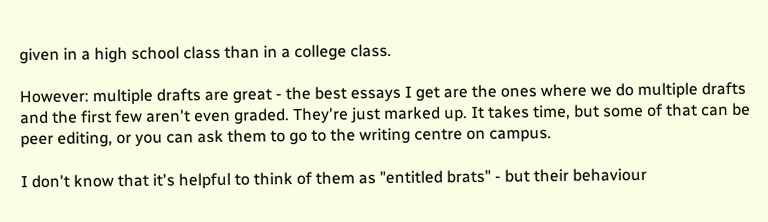given in a high school class than in a college class.

However: multiple drafts are great - the best essays I get are the ones where we do multiple drafts and the first few aren't even graded. They're just marked up. It takes time, but some of that can be peer editing, or you can ask them to go to the writing centre on campus.

I don't know that it's helpful to think of them as "entitled brats" - but their behaviour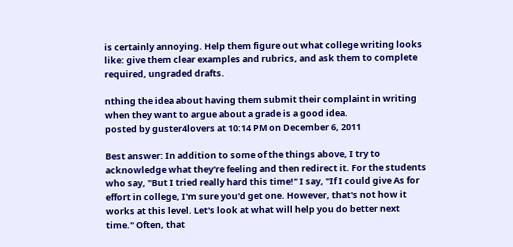is certainly annoying. Help them figure out what college writing looks like: give them clear examples and rubrics, and ask them to complete required, ungraded drafts.

nthing the idea about having them submit their complaint in writing when they want to argue about a grade is a good idea.
posted by guster4lovers at 10:14 PM on December 6, 2011

Best answer: In addition to some of the things above, I try to acknowledge what they're feeling and then redirect it. For the students who say, "But I tried really hard this time!" I say, "If I could give As for effort in college, I'm sure you'd get one. However, that's not how it works at this level. Let's look at what will help you do better next time." Often, that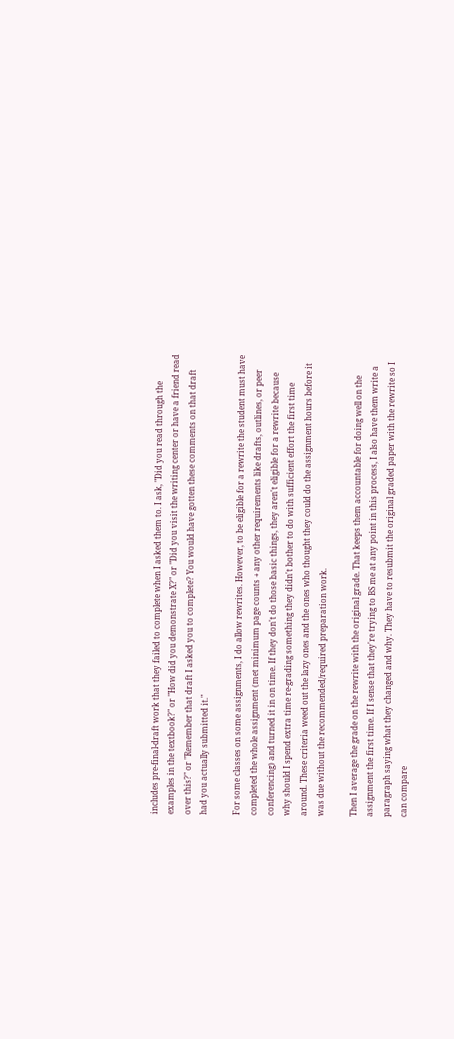includes pre-final-draft work that they failed to complete when I asked them to. I ask, "Did you read through the examples in the textbook?" or "How did you demonstrate X?" or "Did you visit the writing center or have a friend read over this?" or "Remember that draft I asked you to complete? You would have gotten these comments on that draft had you actually submitted it."

For some classes on some assignments, I do allow rewrites. However, to be eligible for a rewrite the student must have completed the whole assignment (met minimum page counts + any other requirements like drafts, outlines, or peer conferencing) and turned it in on time. If they don't do those basic things, they aren't eligible for a rewrite because why should I spend extra time re-grading something they didn't bother to do with sufficient effort the first time around. These criteria weed out the lazy ones and the ones who thought they could do the assignment hours before it was due without the recommended/required preparation work.

Then I average the grade on the rewrite with the original grade. That keeps them accountable for doing well on the assignment the first time. If I sense that they're trying to BS me at any point in this process, I also have them write a paragraph saying what they changed and why. They have to resubmit the original graded paper with the rewrite so I can compare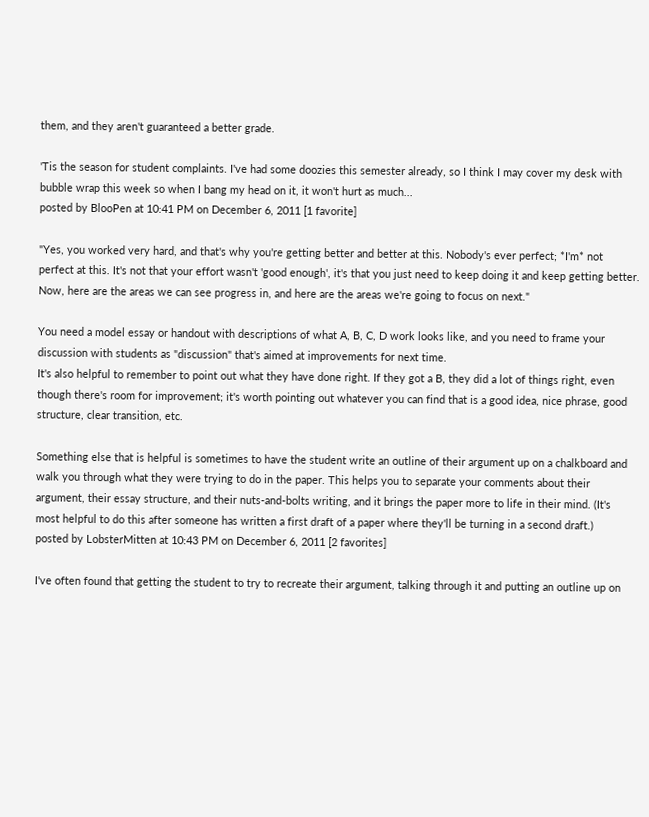them, and they aren't guaranteed a better grade.

'Tis the season for student complaints. I've had some doozies this semester already, so I think I may cover my desk with bubble wrap this week so when I bang my head on it, it won't hurt as much...
posted by BlooPen at 10:41 PM on December 6, 2011 [1 favorite]

"Yes, you worked very hard, and that's why you're getting better and better at this. Nobody's ever perfect; *I'm* not perfect at this. It's not that your effort wasn't 'good enough', it's that you just need to keep doing it and keep getting better. Now, here are the areas we can see progress in, and here are the areas we're going to focus on next."

You need a model essay or handout with descriptions of what A, B, C, D work looks like, and you need to frame your discussion with students as "discussion" that's aimed at improvements for next time.
It's also helpful to remember to point out what they have done right. If they got a B, they did a lot of things right, even though there's room for improvement; it's worth pointing out whatever you can find that is a good idea, nice phrase, good structure, clear transition, etc.

Something else that is helpful is sometimes to have the student write an outline of their argument up on a chalkboard and walk you through what they were trying to do in the paper. This helps you to separate your comments about their argument, their essay structure, and their nuts-and-bolts writing, and it brings the paper more to life in their mind. (It's most helpful to do this after someone has written a first draft of a paper where they'll be turning in a second draft.)
posted by LobsterMitten at 10:43 PM on December 6, 2011 [2 favorites]

I've often found that getting the student to try to recreate their argument, talking through it and putting an outline up on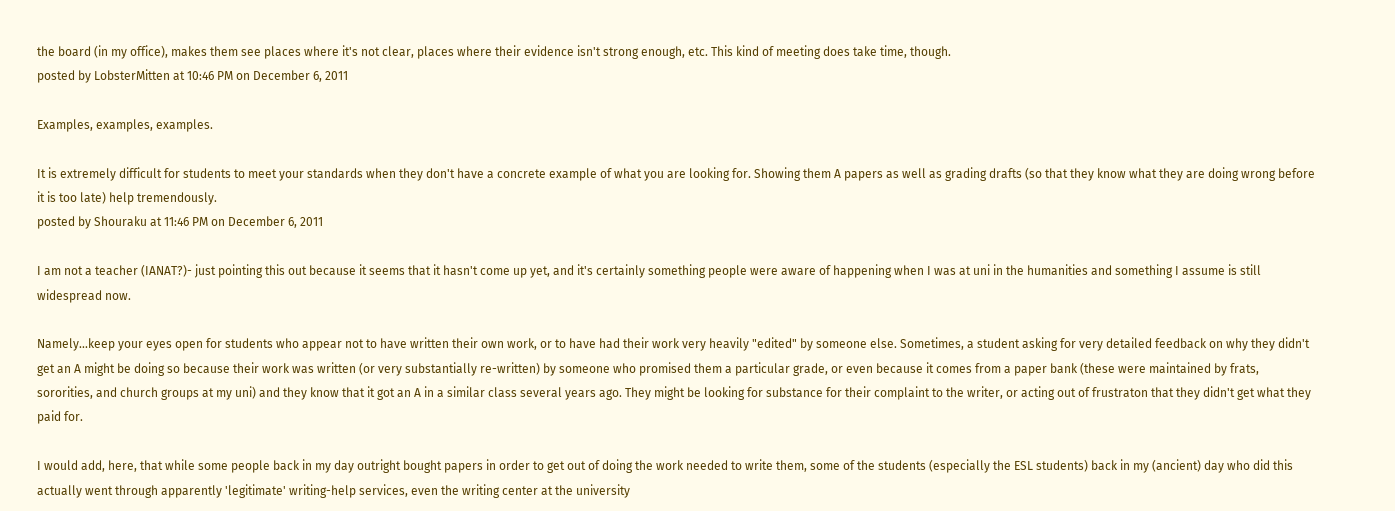the board (in my office), makes them see places where it's not clear, places where their evidence isn't strong enough, etc. This kind of meeting does take time, though.
posted by LobsterMitten at 10:46 PM on December 6, 2011

Examples, examples, examples.

It is extremely difficult for students to meet your standards when they don't have a concrete example of what you are looking for. Showing them A papers as well as grading drafts (so that they know what they are doing wrong before it is too late) help tremendously.
posted by Shouraku at 11:46 PM on December 6, 2011

I am not a teacher (IANAT?)- just pointing this out because it seems that it hasn't come up yet, and it's certainly something people were aware of happening when I was at uni in the humanities and something I assume is still widespread now.

Namely...keep your eyes open for students who appear not to have written their own work, or to have had their work very heavily "edited" by someone else. Sometimes, a student asking for very detailed feedback on why they didn't get an A might be doing so because their work was written (or very substantially re-written) by someone who promised them a particular grade, or even because it comes from a paper bank (these were maintained by frats, sororities, and church groups at my uni) and they know that it got an A in a similar class several years ago. They might be looking for substance for their complaint to the writer, or acting out of frustraton that they didn't get what they paid for.

I would add, here, that while some people back in my day outright bought papers in order to get out of doing the work needed to write them, some of the students (especially the ESL students) back in my (ancient) day who did this actually went through apparently 'legitimate' writing-help services, even the writing center at the university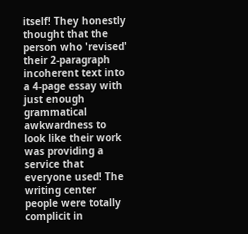itself! They honestly thought that the person who 'revised' their 2-paragraph incoherent text into a 4-page essay with just enough grammatical awkwardness to look like their work was providing a service that everyone used! The writing center people were totally complicit in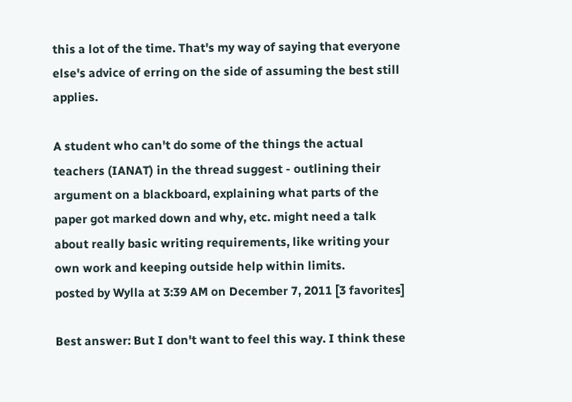this a lot of the time. That's my way of saying that everyone else's advice of erring on the side of assuming the best still applies.

A student who can't do some of the things the actual teachers (IANAT) in the thread suggest - outlining their argument on a blackboard, explaining what parts of the paper got marked down and why, etc. might need a talk about really basic writing requirements, like writing your own work and keeping outside help within limits.
posted by Wylla at 3:39 AM on December 7, 2011 [3 favorites]

Best answer: But I don't want to feel this way. I think these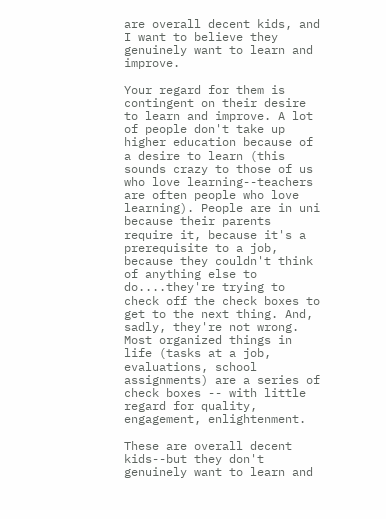are overall decent kids, and I want to believe they genuinely want to learn and improve.

Your regard for them is contingent on their desire to learn and improve. A lot of people don't take up higher education because of a desire to learn (this sounds crazy to those of us who love learning--teachers are often people who love learning). People are in uni because their parents require it, because it's a prerequisite to a job, because they couldn't think of anything else to do....they're trying to check off the check boxes to get to the next thing. And, sadly, they're not wrong. Most organized things in life (tasks at a job, evaluations, school assignments) are a series of check boxes -- with little regard for quality, engagement, enlightenment.

These are overall decent kids--but they don't genuinely want to learn and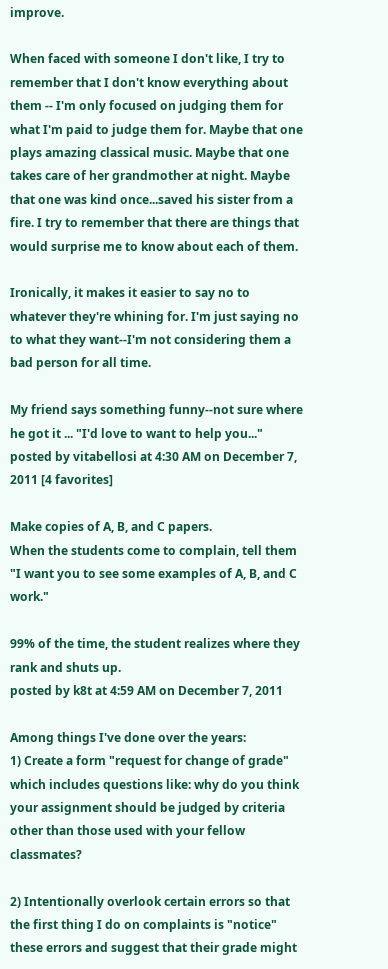improve.

When faced with someone I don't like, I try to remember that I don't know everything about them -- I'm only focused on judging them for what I'm paid to judge them for. Maybe that one plays amazing classical music. Maybe that one takes care of her grandmother at night. Maybe that one was kind once...saved his sister from a fire. I try to remember that there are things that would surprise me to know about each of them.

Ironically, it makes it easier to say no to whatever they're whining for. I'm just saying no to what they want--I'm not considering them a bad person for all time.

My friend says something funny--not sure where he got it ... "I'd love to want to help you..."
posted by vitabellosi at 4:30 AM on December 7, 2011 [4 favorites]

Make copies of A, B, and C papers.
When the students come to complain, tell them "I want you to see some examples of A, B, and C work."

99% of the time, the student realizes where they rank and shuts up.
posted by k8t at 4:59 AM on December 7, 2011

Among things I've done over the years:
1) Create a form "request for change of grade" which includes questions like: why do you think your assignment should be judged by criteria other than those used with your fellow classmates?

2) Intentionally overlook certain errors so that the first thing I do on complaints is "notice" these errors and suggest that their grade might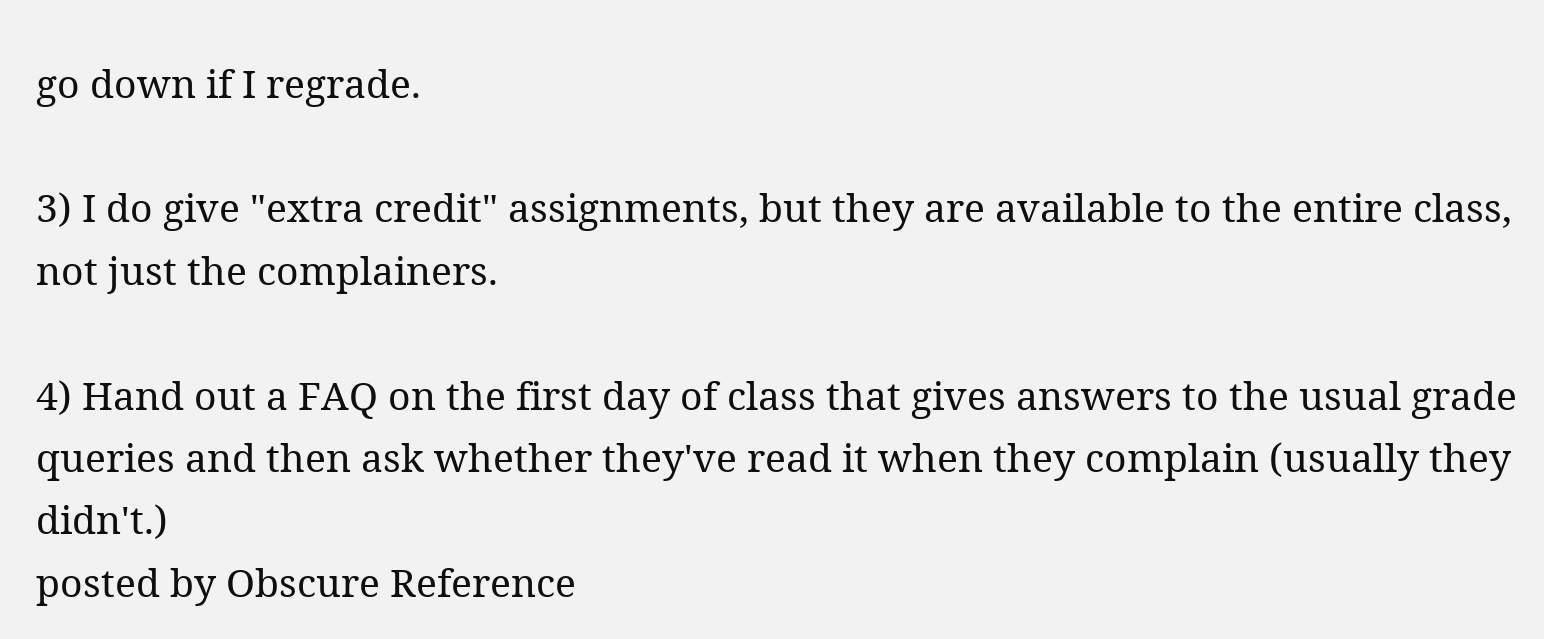go down if I regrade.

3) I do give "extra credit" assignments, but they are available to the entire class, not just the complainers.

4) Hand out a FAQ on the first day of class that gives answers to the usual grade queries and then ask whether they've read it when they complain (usually they didn't.)
posted by Obscure Reference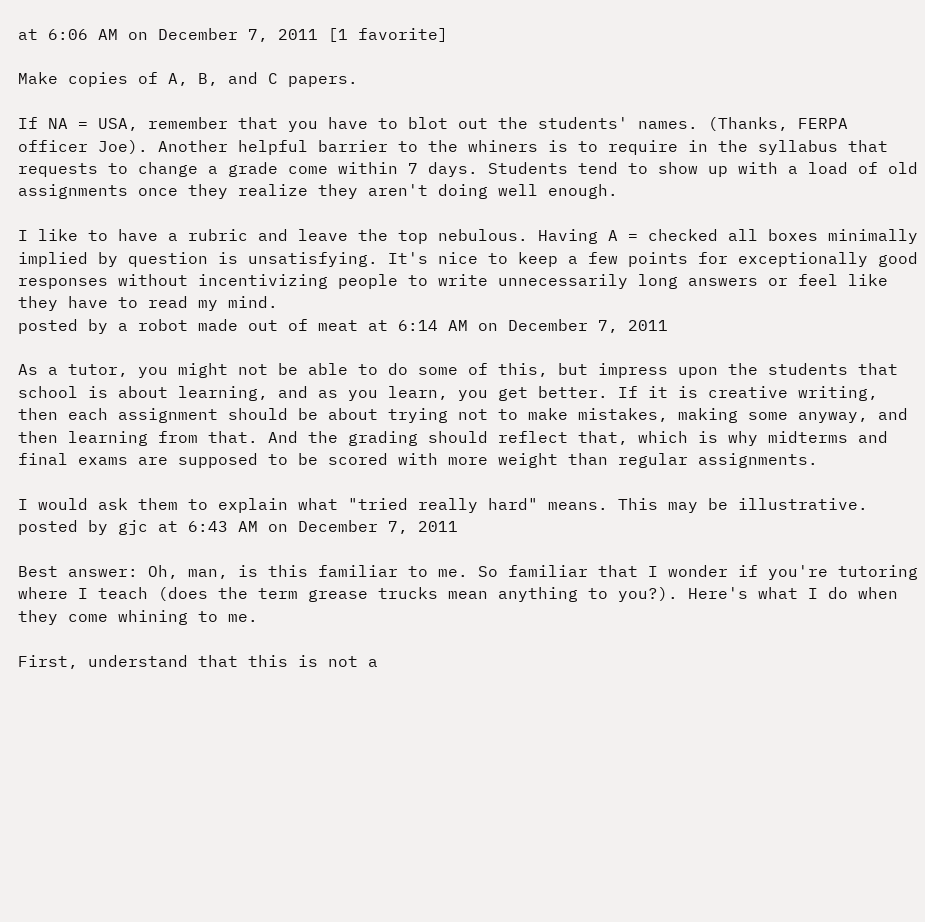at 6:06 AM on December 7, 2011 [1 favorite]

Make copies of A, B, and C papers.

If NA = USA, remember that you have to blot out the students' names. (Thanks, FERPA officer Joe). Another helpful barrier to the whiners is to require in the syllabus that requests to change a grade come within 7 days. Students tend to show up with a load of old assignments once they realize they aren't doing well enough.

I like to have a rubric and leave the top nebulous. Having A = checked all boxes minimally implied by question is unsatisfying. It's nice to keep a few points for exceptionally good responses without incentivizing people to write unnecessarily long answers or feel like they have to read my mind.
posted by a robot made out of meat at 6:14 AM on December 7, 2011

As a tutor, you might not be able to do some of this, but impress upon the students that school is about learning, and as you learn, you get better. If it is creative writing, then each assignment should be about trying not to make mistakes, making some anyway, and then learning from that. And the grading should reflect that, which is why midterms and final exams are supposed to be scored with more weight than regular assignments.

I would ask them to explain what "tried really hard" means. This may be illustrative.
posted by gjc at 6:43 AM on December 7, 2011

Best answer: Oh, man, is this familiar to me. So familiar that I wonder if you're tutoring where I teach (does the term grease trucks mean anything to you?). Here's what I do when they come whining to me.

First, understand that this is not a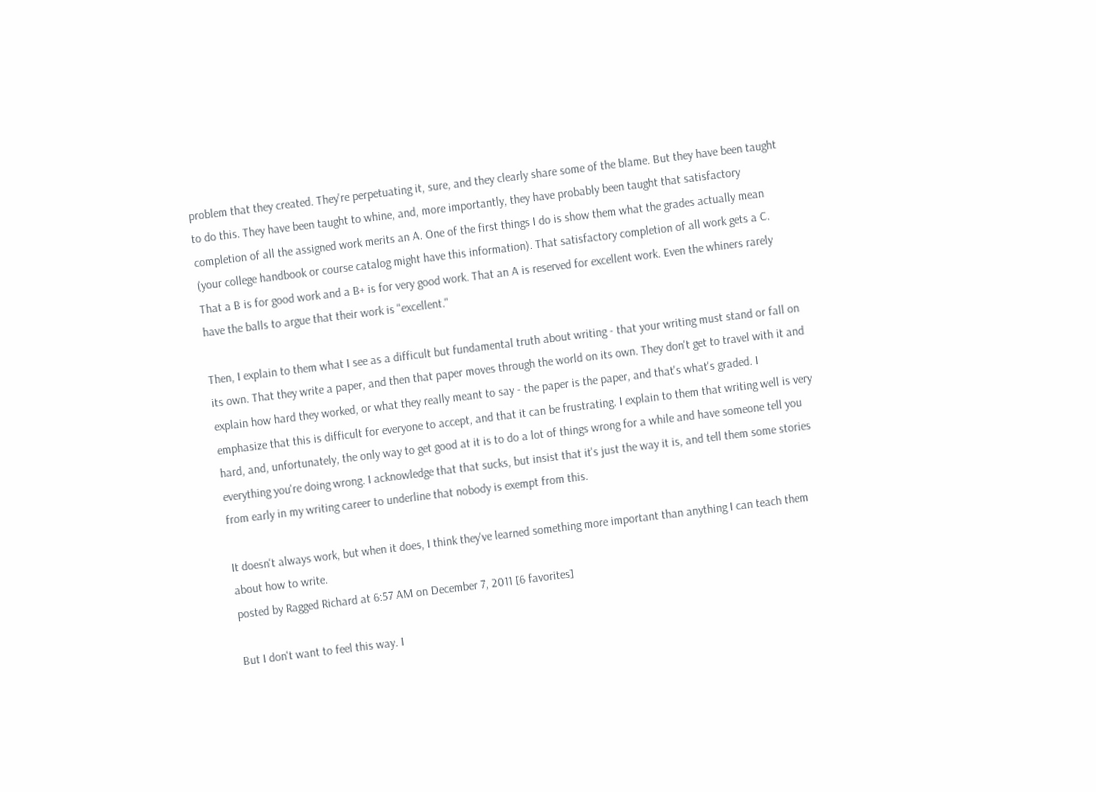problem that they created. They're perpetuating it, sure, and they clearly share some of the blame. But they have been taught to do this. They have been taught to whine, and, more importantly, they have probably been taught that satisfactory completion of all the assigned work merits an A. One of the first things I do is show them what the grades actually mean (your college handbook or course catalog might have this information). That satisfactory completion of all work gets a C. That a B is for good work and a B+ is for very good work. That an A is reserved for excellent work. Even the whiners rarely have the balls to argue that their work is "excellent."

Then, I explain to them what I see as a difficult but fundamental truth about writing - that your writing must stand or fall on its own. That they write a paper, and then that paper moves through the world on its own. They don't get to travel with it and explain how hard they worked, or what they really meant to say - the paper is the paper, and that's what's graded. I emphasize that this is difficult for everyone to accept, and that it can be frustrating. I explain to them that writing well is very hard, and, unfortunately, the only way to get good at it is to do a lot of things wrong for a while and have someone tell you everything you're doing wrong. I acknowledge that that sucks, but insist that it's just the way it is, and tell them some stories from early in my writing career to underline that nobody is exempt from this.

It doesn't always work, but when it does, I think they've learned something more important than anything I can teach them about how to write.
posted by Ragged Richard at 6:57 AM on December 7, 2011 [6 favorites]

But I don't want to feel this way. I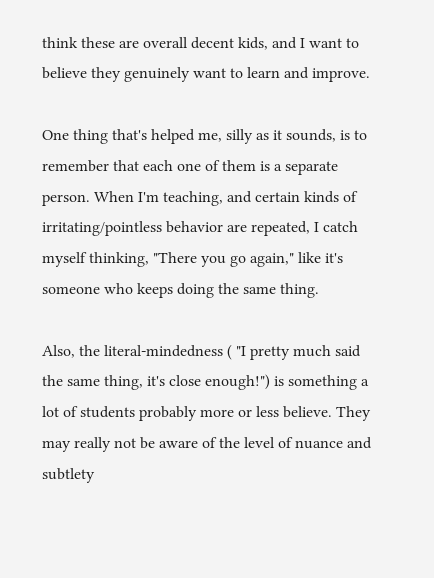think these are overall decent kids, and I want to believe they genuinely want to learn and improve.

One thing that's helped me, silly as it sounds, is to remember that each one of them is a separate person. When I'm teaching, and certain kinds of irritating/pointless behavior are repeated, I catch myself thinking, "There you go again," like it's someone who keeps doing the same thing.

Also, the literal-mindedness ( "I pretty much said the same thing, it's close enough!") is something a lot of students probably more or less believe. They may really not be aware of the level of nuance and subtlety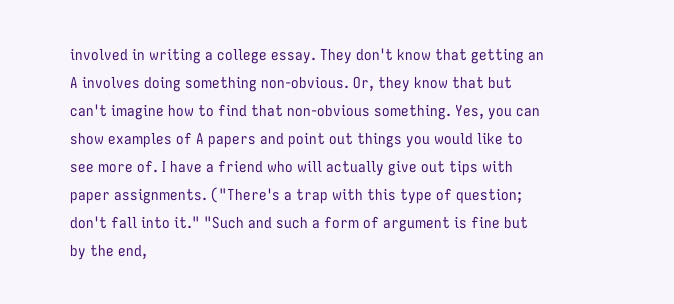involved in writing a college essay. They don't know that getting an A involves doing something non-obvious. Or, they know that but can't imagine how to find that non-obvious something. Yes, you can show examples of A papers and point out things you would like to see more of. I have a friend who will actually give out tips with paper assignments. ("There's a trap with this type of question; don't fall into it." "Such and such a form of argument is fine but by the end,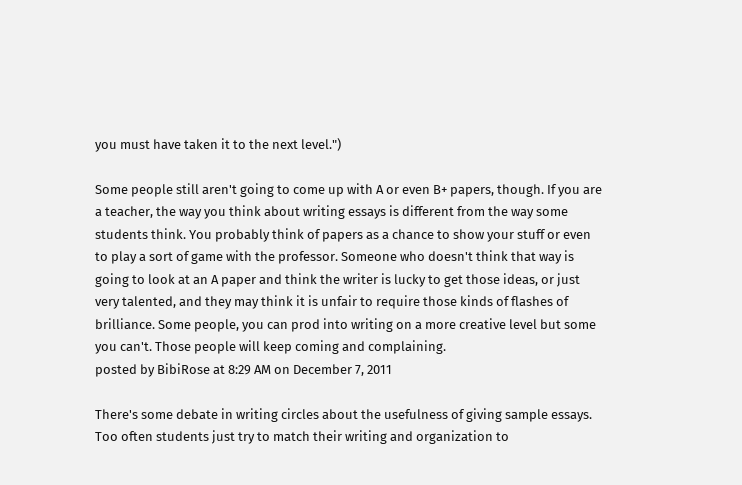you must have taken it to the next level.")

Some people still aren't going to come up with A or even B+ papers, though. If you are a teacher, the way you think about writing essays is different from the way some students think. You probably think of papers as a chance to show your stuff or even to play a sort of game with the professor. Someone who doesn't think that way is going to look at an A paper and think the writer is lucky to get those ideas, or just very talented, and they may think it is unfair to require those kinds of flashes of brilliance. Some people, you can prod into writing on a more creative level but some you can't. Those people will keep coming and complaining.
posted by BibiRose at 8:29 AM on December 7, 2011

There's some debate in writing circles about the usefulness of giving sample essays. Too often students just try to match their writing and organization to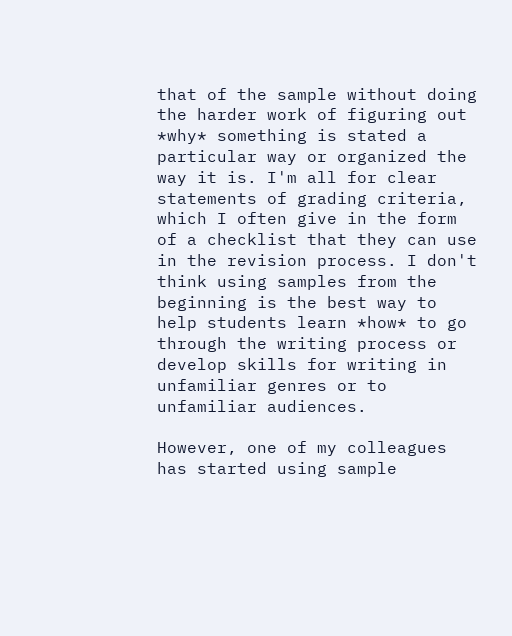that of the sample without doing the harder work of figuring out *why* something is stated a particular way or organized the way it is. I'm all for clear statements of grading criteria, which I often give in the form of a checklist that they can use in the revision process. I don't think using samples from the beginning is the best way to help students learn *how* to go through the writing process or develop skills for writing in unfamiliar genres or to unfamiliar audiences.

However, one of my colleagues has started using sample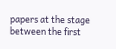papers at the stage between the first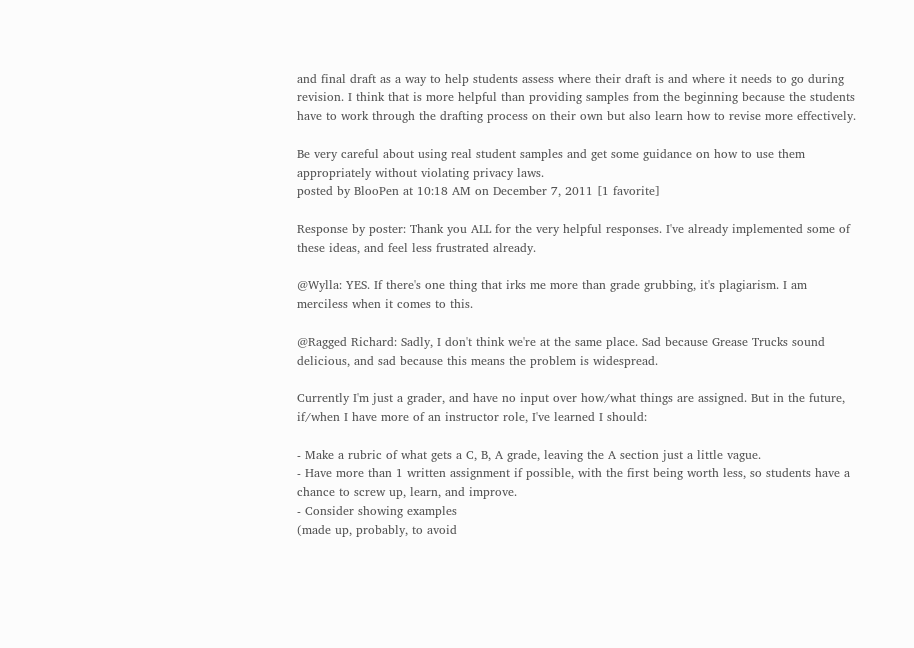and final draft as a way to help students assess where their draft is and where it needs to go during revision. I think that is more helpful than providing samples from the beginning because the students have to work through the drafting process on their own but also learn how to revise more effectively.

Be very careful about using real student samples and get some guidance on how to use them appropriately without violating privacy laws.
posted by BlooPen at 10:18 AM on December 7, 2011 [1 favorite]

Response by poster: Thank you ALL for the very helpful responses. I've already implemented some of these ideas, and feel less frustrated already.

@Wylla: YES. If there's one thing that irks me more than grade grubbing, it's plagiarism. I am merciless when it comes to this.

@Ragged Richard: Sadly, I don't think we're at the same place. Sad because Grease Trucks sound delicious, and sad because this means the problem is widespread.

Currently I'm just a grader, and have no input over how/what things are assigned. But in the future, if/when I have more of an instructor role, I've learned I should:

- Make a rubric of what gets a C, B, A grade, leaving the A section just a little vague.
- Have more than 1 written assignment if possible, with the first being worth less, so students have a chance to screw up, learn, and improve.
- Consider showing examples
(made up, probably, to avoid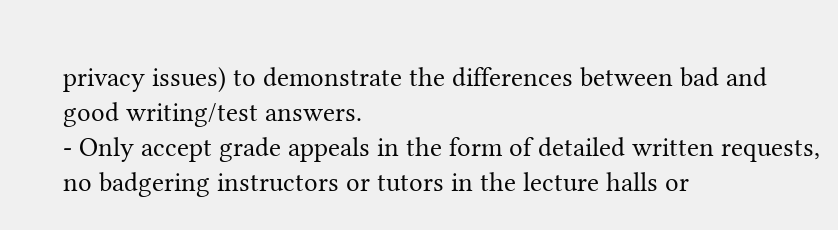privacy issues) to demonstrate the differences between bad and good writing/test answers.
- Only accept grade appeals in the form of detailed written requests, no badgering instructors or tutors in the lecture halls or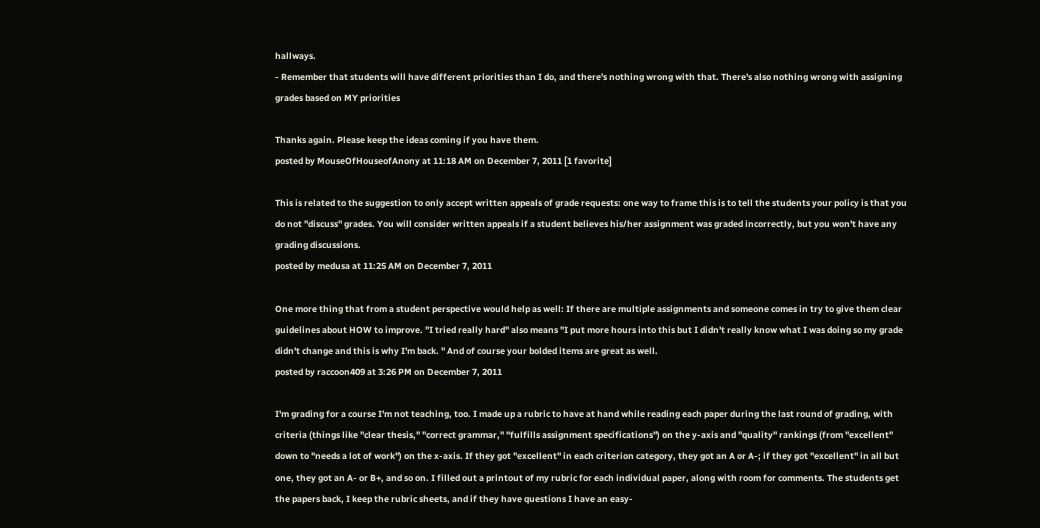hallways.
- Remember that students will have different priorities than I do, and there's nothing wrong with that. There's also nothing wrong with assigning grades based on MY priorities

Thanks again. Please keep the ideas coming if you have them.
posted by MouseOfHouseofAnony at 11:18 AM on December 7, 2011 [1 favorite]

This is related to the suggestion to only accept written appeals of grade requests: one way to frame this is to tell the students your policy is that you do not "discuss" grades. You will consider written appeals if a student believes his/her assignment was graded incorrectly, but you won't have any grading discussions.
posted by medusa at 11:25 AM on December 7, 2011

One more thing that from a student perspective would help as well: If there are multiple assignments and someone comes in try to give them clear guidelines about HOW to improve. "I tried really hard" also means "I put more hours into this but I didn't really know what I was doing so my grade didn't change and this is why I'm back. " And of course your bolded items are great as well.
posted by raccoon409 at 3:26 PM on December 7, 2011

I'm grading for a course I'm not teaching, too. I made up a rubric to have at hand while reading each paper during the last round of grading, with criteria (things like "clear thesis," "correct grammar," "fulfills assignment specifications") on the y-axis and "quality" rankings (from "excellent" down to "needs a lot of work") on the x-axis. If they got "excellent" in each criterion category, they got an A or A-; if they got "excellent" in all but one, they got an A- or B+, and so on. I filled out a printout of my rubric for each individual paper, along with room for comments. The students get the papers back, I keep the rubric sheets, and if they have questions I have an easy-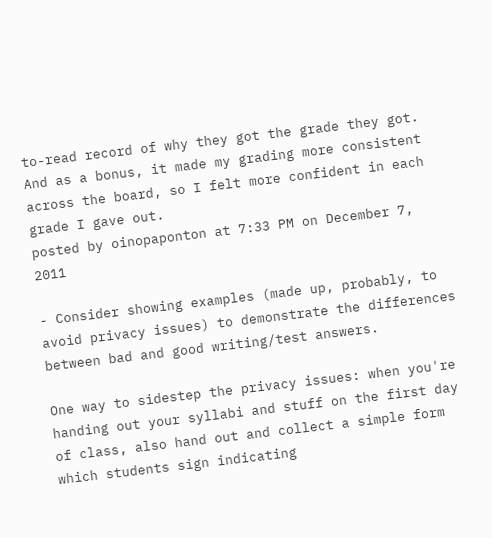to-read record of why they got the grade they got. And as a bonus, it made my grading more consistent across the board, so I felt more confident in each grade I gave out.
posted by oinopaponton at 7:33 PM on December 7, 2011

- Consider showing examples (made up, probably, to avoid privacy issues) to demonstrate the differences between bad and good writing/test answers.

One way to sidestep the privacy issues: when you're handing out your syllabi and stuff on the first day of class, also hand out and collect a simple form which students sign indicating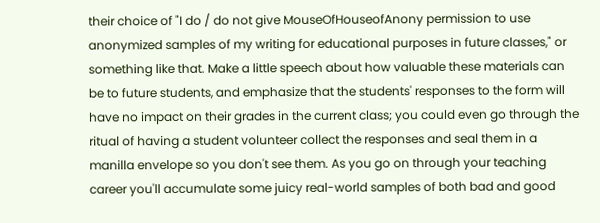their choice of "I do / do not give MouseOfHouseofAnony permission to use anonymized samples of my writing for educational purposes in future classes," or something like that. Make a little speech about how valuable these materials can be to future students, and emphasize that the students' responses to the form will have no impact on their grades in the current class; you could even go through the ritual of having a student volunteer collect the responses and seal them in a manilla envelope so you don't see them. As you go on through your teaching career you'll accumulate some juicy real-world samples of both bad and good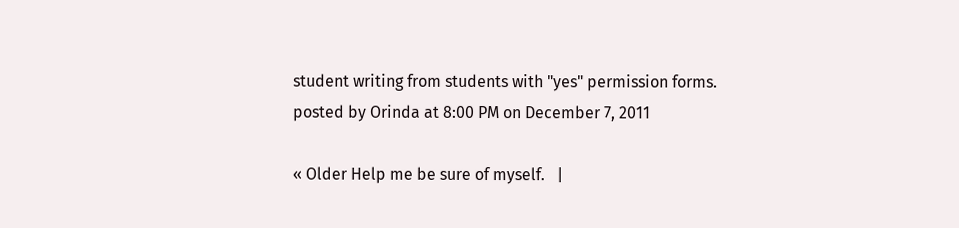student writing from students with "yes" permission forms.
posted by Orinda at 8:00 PM on December 7, 2011

« Older Help me be sure of myself.   |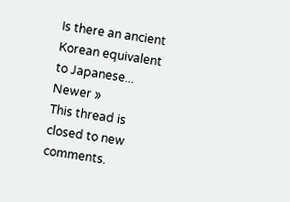Is there an ancient Korean equivalent to Japanese... Newer »
This thread is closed to new comments.